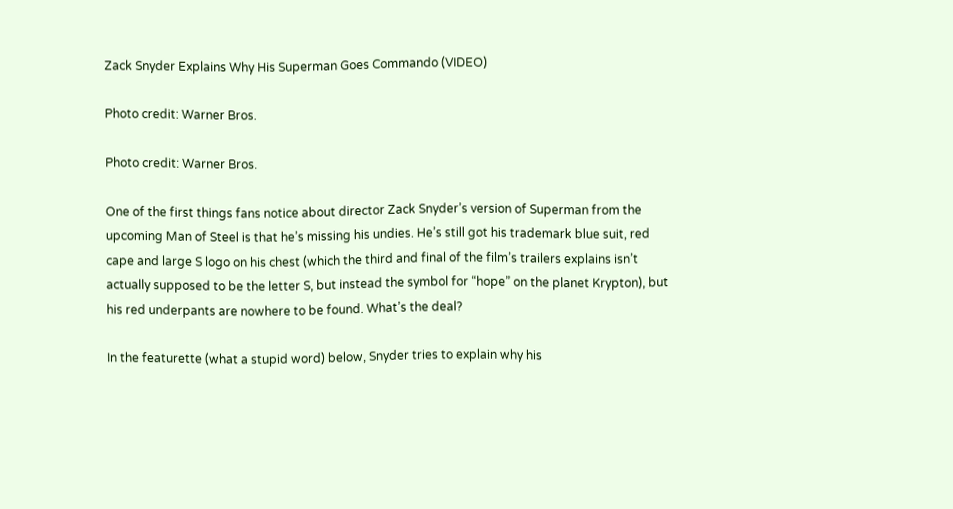Zack Snyder Explains Why His Superman Goes Commando (VIDEO)

Photo credit: Warner Bros.

Photo credit: Warner Bros.

One of the first things fans notice about director Zack Snyder’s version of Superman from the upcoming Man of Steel is that he’s missing his undies. He’s still got his trademark blue suit, red cape and large S logo on his chest (which the third and final of the film’s trailers explains isn’t actually supposed to be the letter S, but instead the symbol for “hope” on the planet Krypton), but his red underpants are nowhere to be found. What’s the deal?

In the featurette (what a stupid word) below, Snyder tries to explain why his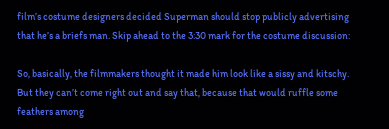film’s costume designers decided Superman should stop publicly advertising that he’s a briefs man. Skip ahead to the 3:30 mark for the costume discussion:

So, basically, the filmmakers thought it made him look like a sissy and kitschy. But they can’t come right out and say that, because that would ruffle some feathers among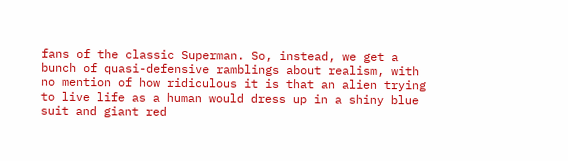fans of the classic Superman. So, instead, we get a bunch of quasi-defensive ramblings about realism, with no mention of how ridiculous it is that an alien trying to live life as a human would dress up in a shiny blue suit and giant red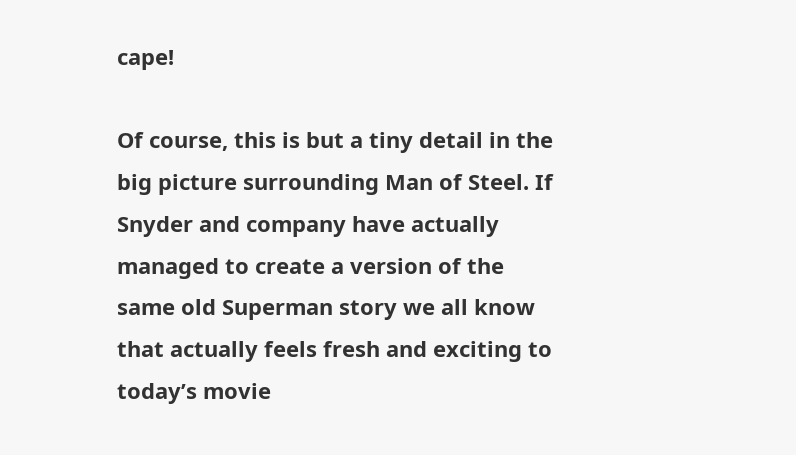cape!

Of course, this is but a tiny detail in the big picture surrounding Man of Steel. If Snyder and company have actually managed to create a version of the same old Superman story we all know that actually feels fresh and exciting to today’s movie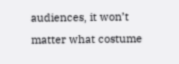audiences, it won’t matter what costume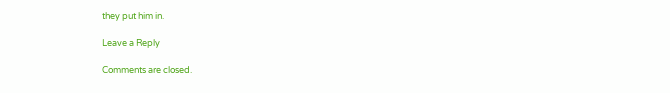they put him in.

Leave a Reply

Comments are closed.